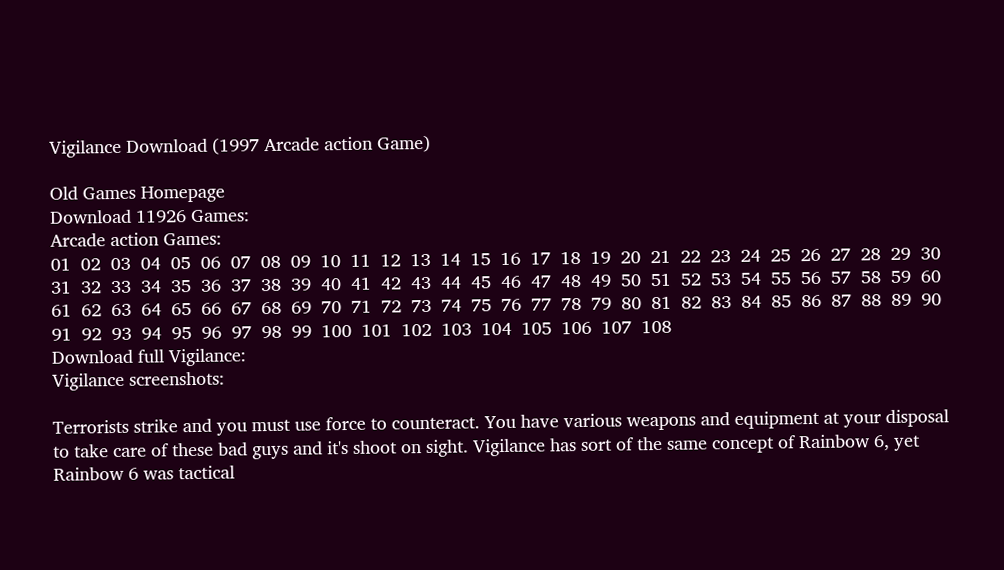Vigilance Download (1997 Arcade action Game)

Old Games Homepage
Download 11926 Games:
Arcade action Games:
01  02  03  04  05  06  07  08  09  10  11  12  13  14  15  16  17  18  19  20  21  22  23  24  25  26  27  28  29  30  31  32  33  34  35  36  37  38  39  40  41  42  43  44  45  46  47  48  49  50  51  52  53  54  55  56  57  58  59  60  61  62  63  64  65  66  67  68  69  70  71  72  73  74  75  76  77  78  79  80  81  82  83  84  85  86  87  88  89  90  91  92  93  94  95  96  97  98  99  100  101  102  103  104  105  106  107  108
Download full Vigilance:
Vigilance screenshots:

Terrorists strike and you must use force to counteract. You have various weapons and equipment at your disposal to take care of these bad guys and it's shoot on sight. Vigilance has sort of the same concept of Rainbow 6, yet Rainbow 6 was tactical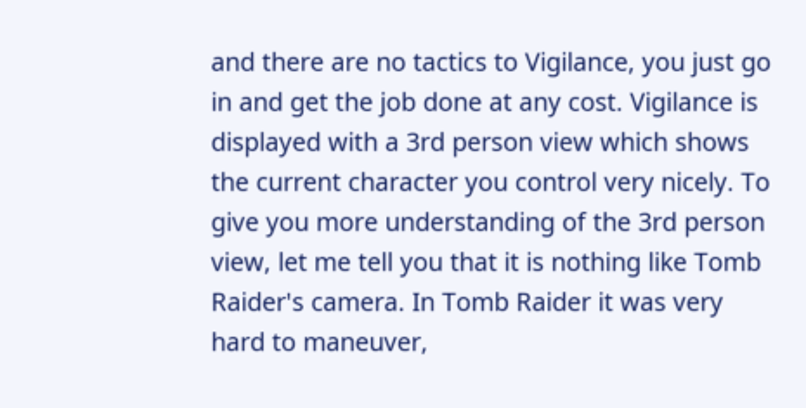and there are no tactics to Vigilance, you just go in and get the job done at any cost. Vigilance is displayed with a 3rd person view which shows the current character you control very nicely. To give you more understanding of the 3rd person view, let me tell you that it is nothing like Tomb Raider's camera. In Tomb Raider it was very hard to maneuver,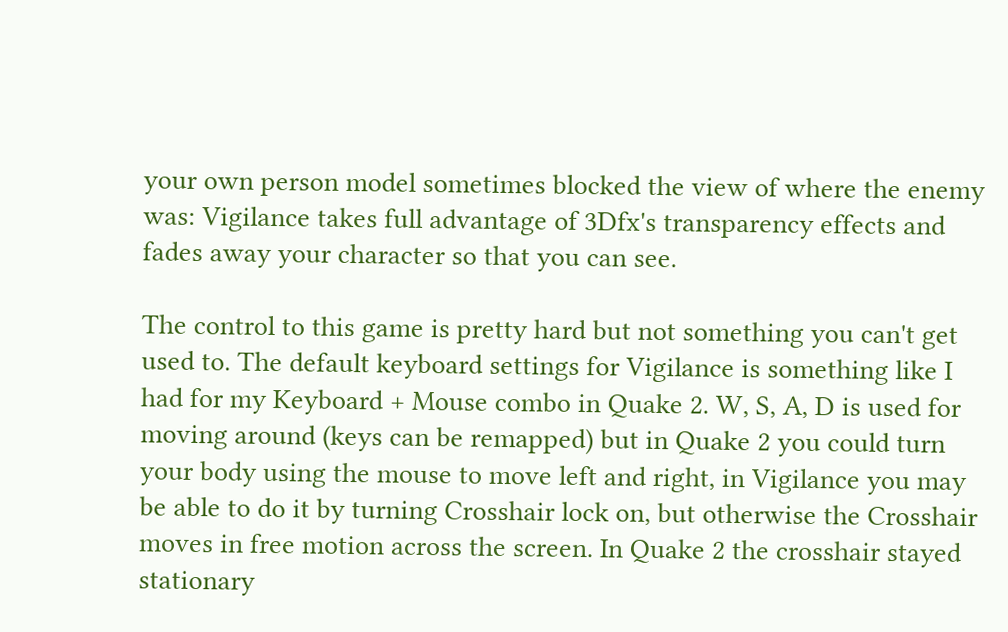your own person model sometimes blocked the view of where the enemy was: Vigilance takes full advantage of 3Dfx's transparency effects and fades away your character so that you can see.

The control to this game is pretty hard but not something you can't get used to. The default keyboard settings for Vigilance is something like I had for my Keyboard + Mouse combo in Quake 2. W, S, A, D is used for moving around (keys can be remapped) but in Quake 2 you could turn your body using the mouse to move left and right, in Vigilance you may be able to do it by turning Crosshair lock on, but otherwise the Crosshair moves in free motion across the screen. In Quake 2 the crosshair stayed stationary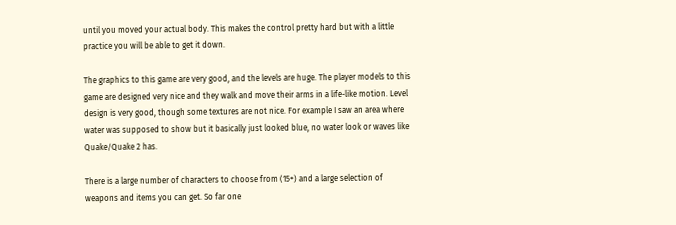until you moved your actual body. This makes the control pretty hard but with a little practice you will be able to get it down.

The graphics to this game are very good, and the levels are huge. The player models to this game are designed very nice and they walk and move their arms in a life-like motion. Level design is very good, though some textures are not nice. For example I saw an area where water was supposed to show but it basically just looked blue, no water look or waves like Quake/Quake 2 has.

There is a large number of characters to choose from (15+) and a large selection of weapons and items you can get. So far one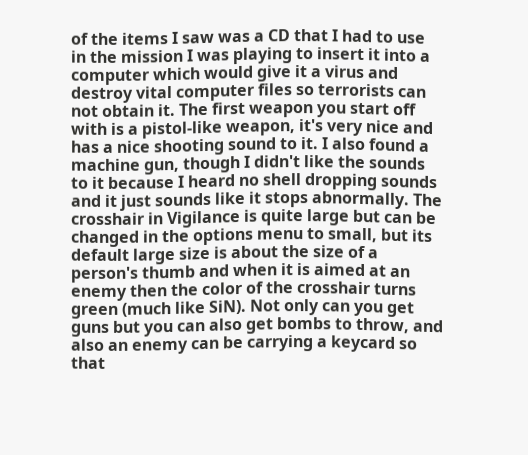of the items I saw was a CD that I had to use in the mission I was playing to insert it into a computer which would give it a virus and destroy vital computer files so terrorists can not obtain it. The first weapon you start off with is a pistol-like weapon, it's very nice and has a nice shooting sound to it. I also found a machine gun, though I didn't like the sounds to it because I heard no shell dropping sounds and it just sounds like it stops abnormally. The crosshair in Vigilance is quite large but can be changed in the options menu to small, but its default large size is about the size of a person's thumb and when it is aimed at an enemy then the color of the crosshair turns green (much like SiN). Not only can you get guns but you can also get bombs to throw, and also an enemy can be carrying a keycard so that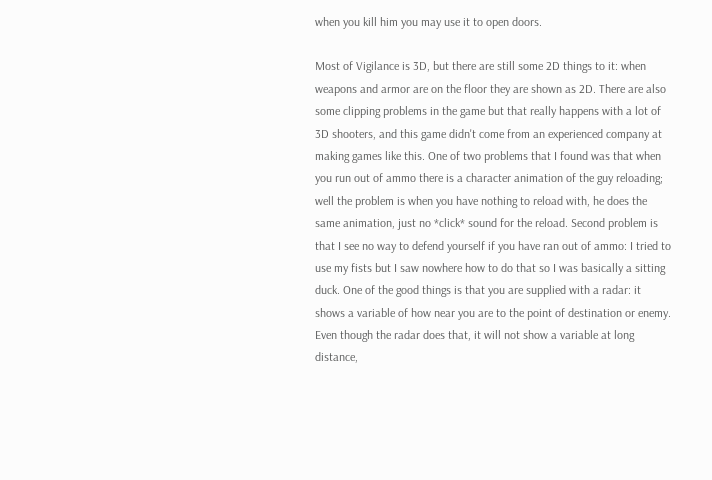when you kill him you may use it to open doors.

Most of Vigilance is 3D, but there are still some 2D things to it: when weapons and armor are on the floor they are shown as 2D. There are also some clipping problems in the game but that really happens with a lot of 3D shooters, and this game didn't come from an experienced company at making games like this. One of two problems that I found was that when you run out of ammo there is a character animation of the guy reloading; well the problem is when you have nothing to reload with, he does the same animation, just no *click* sound for the reload. Second problem is that I see no way to defend yourself if you have ran out of ammo: I tried to use my fists but I saw nowhere how to do that so I was basically a sitting duck. One of the good things is that you are supplied with a radar: it shows a variable of how near you are to the point of destination or enemy. Even though the radar does that, it will not show a variable at long distance,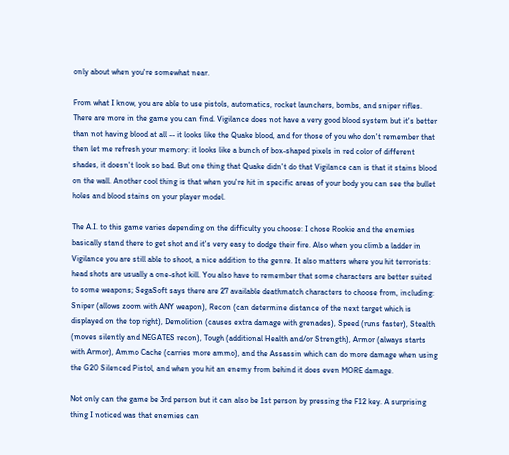only about when you're somewhat near.

From what I know, you are able to use pistols, automatics, rocket launchers, bombs, and sniper rifles. There are more in the game you can find. Vigilance does not have a very good blood system but it's better than not having blood at all -- it looks like the Quake blood, and for those of you who don't remember that then let me refresh your memory: it looks like a bunch of box-shaped pixels in red color of different shades, it doesn't look so bad. But one thing that Quake didn't do that Vigilance can is that it stains blood on the wall. Another cool thing is that when you're hit in specific areas of your body you can see the bullet holes and blood stains on your player model.

The A.I. to this game varies depending on the difficulty you choose: I chose Rookie and the enemies basically stand there to get shot and it's very easy to dodge their fire. Also when you climb a ladder in Vigilance you are still able to shoot, a nice addition to the genre. It also matters where you hit terrorists: head shots are usually a one-shot kill. You also have to remember that some characters are better suited to some weapons; SegaSoft says there are 27 available deathmatch characters to choose from, including: Sniper (allows zoom with ANY weapon), Recon (can determine distance of the next target which is displayed on the top right), Demolition (causes extra damage with grenades), Speed (runs faster), Stealth (moves silently and NEGATES recon), Tough (additional Health and/or Strength), Armor (always starts with Armor), Ammo Cache (carries more ammo), and the Assassin which can do more damage when using the G20 Silenced Pistol, and when you hit an enemy from behind it does even MORE damage.

Not only can the game be 3rd person but it can also be 1st person by pressing the F12 key. A surprising thing I noticed was that enemies can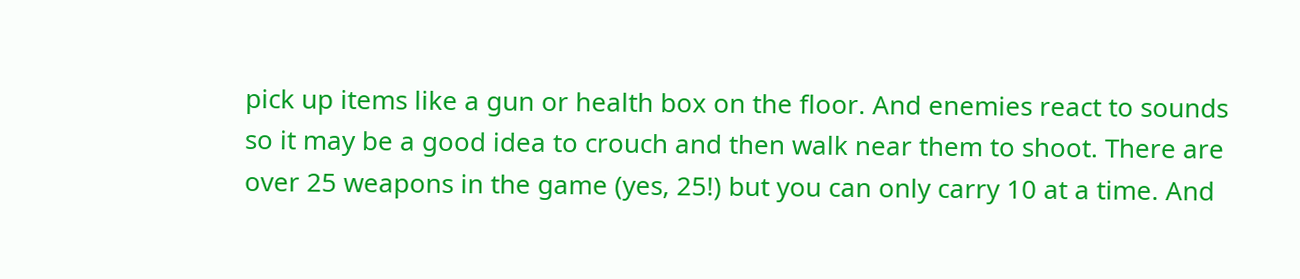pick up items like a gun or health box on the floor. And enemies react to sounds so it may be a good idea to crouch and then walk near them to shoot. There are over 25 weapons in the game (yes, 25!) but you can only carry 10 at a time. And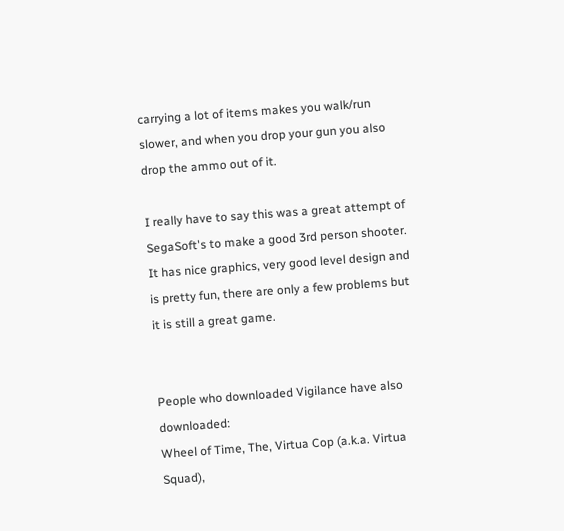carrying a lot of items makes you walk/run slower, and when you drop your gun you also drop the ammo out of it.

I really have to say this was a great attempt of SegaSoft's to make a good 3rd person shooter. It has nice graphics, very good level design and is pretty fun, there are only a few problems but it is still a great game.


People who downloaded Vigilance have also downloaded:
Wheel of Time, The, Virtua Cop (a.k.a. Virtua Squad),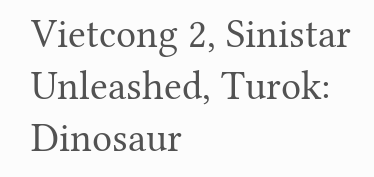Vietcong 2, Sinistar Unleashed, Turok: Dinosaur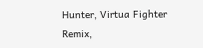Hunter, Virtua Fighter Remix,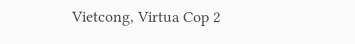Vietcong, Virtua Cop 2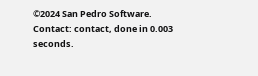©2024 San Pedro Software. Contact: contact, done in 0.003 seconds.